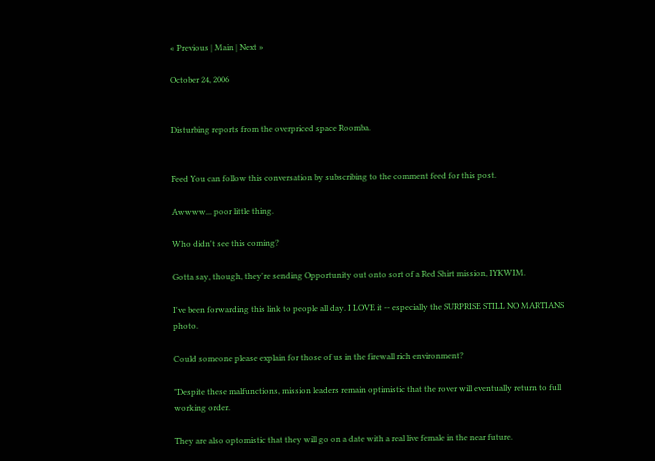« Previous | Main | Next »

October 24, 2006


Disturbing reports from the overpriced space Roomba.


Feed You can follow this conversation by subscribing to the comment feed for this post.

Awwww... poor little thing.

Who didn't see this coming?

Gotta say, though, they're sending Opportunity out onto sort of a Red Shirt mission, IYKWIM.

I've been forwarding this link to people all day. I LOVE it -- especially the SURPRISE STILL NO MARTIANS photo.

Could someone please explain for those of us in the firewall rich environment?

"Despite these malfunctions, mission leaders remain optimistic that the rover will eventually return to full working order.

They are also optomistic that they will go on a date with a real live female in the near future.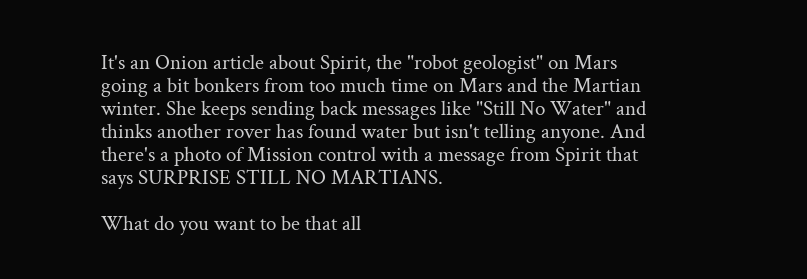It's an Onion article about Spirit, the "robot geologist" on Mars going a bit bonkers from too much time on Mars and the Martian winter. She keeps sending back messages like "Still No Water" and thinks another rover has found water but isn't telling anyone. And there's a photo of Mission control with a message from Spirit that says SURPRISE STILL NO MARTIANS.

What do you want to be that all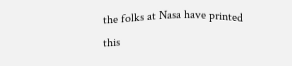the folks at Nasa have printed this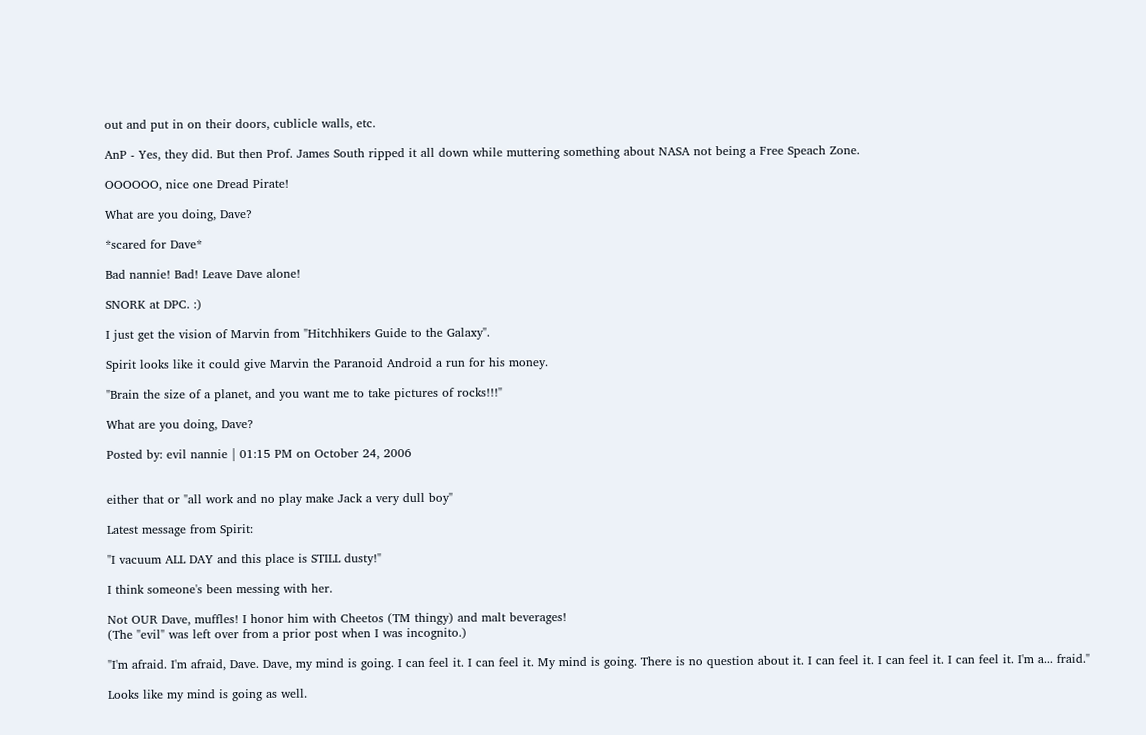out and put in on their doors, cublicle walls, etc.

AnP - Yes, they did. But then Prof. James South ripped it all down while muttering something about NASA not being a Free Speach Zone.

OOOOOO, nice one Dread Pirate!

What are you doing, Dave?

*scared for Dave*

Bad nannie! Bad! Leave Dave alone!

SNORK at DPC. :)

I just get the vision of Marvin from "Hitchhikers Guide to the Galaxy".

Spirit looks like it could give Marvin the Paranoid Android a run for his money.

"Brain the size of a planet, and you want me to take pictures of rocks!!!"

What are you doing, Dave?

Posted by: evil nannie | 01:15 PM on October 24, 2006


either that or "all work and no play make Jack a very dull boy"

Latest message from Spirit:

"I vacuum ALL DAY and this place is STILL dusty!"

I think someone's been messing with her.

Not OUR Dave, muffles! I honor him with Cheetos (TM thingy) and malt beverages!
(The "evil" was left over from a prior post when I was incognito.)

"I'm afraid. I'm afraid, Dave. Dave, my mind is going. I can feel it. I can feel it. My mind is going. There is no question about it. I can feel it. I can feel it. I can feel it. I'm a... fraid."

Looks like my mind is going as well.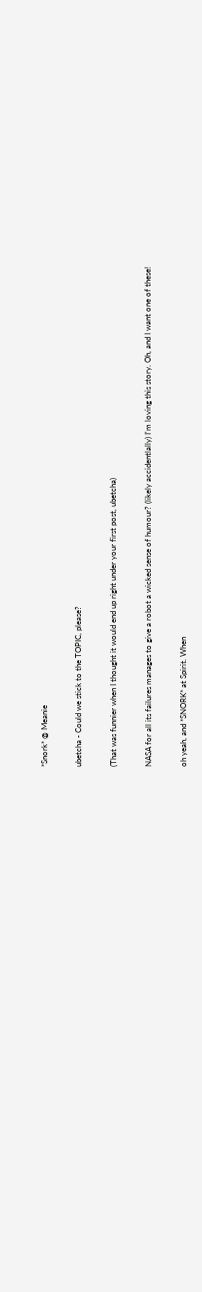*Snork* @ Meanie

ubetcha - Could we stick to the TOPIC, please?

(That was funnier when I thought it would end up right under your first post, ubetcha)

NASA for all its failures manages to give a robot a wicked sense of humour? (likely accidentlally) I'm loving this story. Oh, and I want one of these!

oh yeah, and *SNORK* at Spirit. When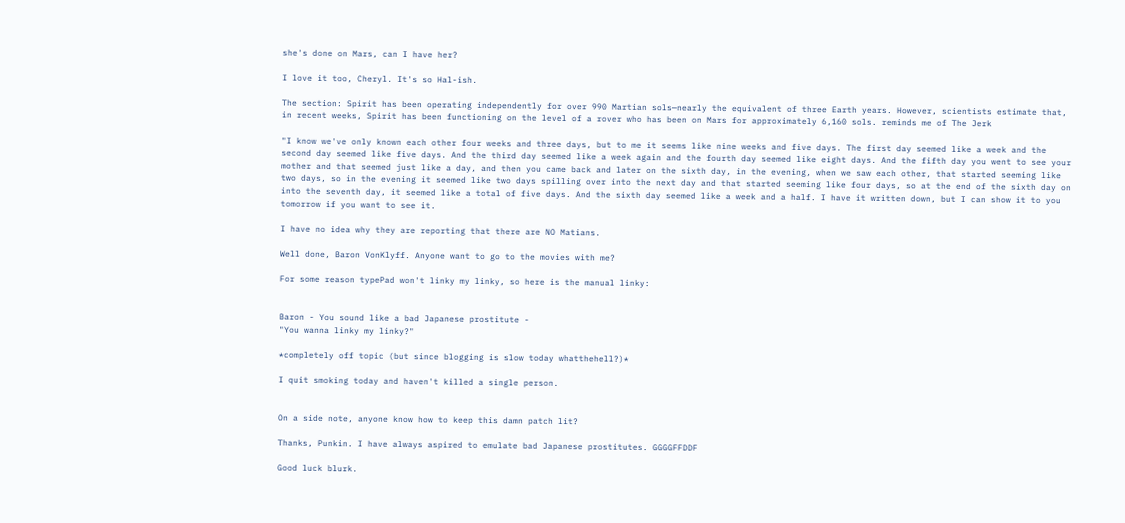she's done on Mars, can I have her?

I love it too, Cheryl. It's so Hal-ish.

The section: Spirit has been operating independently for over 990 Martian sols—nearly the equivalent of three Earth years. However, scientists estimate that, in recent weeks, Spirit has been functioning on the level of a rover who has been on Mars for approximately 6,160 sols. reminds me of The Jerk

"I know we've only known each other four weeks and three days, but to me it seems like nine weeks and five days. The first day seemed like a week and the second day seemed like five days. And the third day seemed like a week again and the fourth day seemed like eight days. And the fifth day you went to see your mother and that seemed just like a day, and then you came back and later on the sixth day, in the evening, when we saw each other, that started seeming like two days, so in the evening it seemed like two days spilling over into the next day and that started seeming like four days, so at the end of the sixth day on into the seventh day, it seemed like a total of five days. And the sixth day seemed like a week and a half. I have it written down, but I can show it to you tomorrow if you want to see it.

I have no idea why they are reporting that there are NO Matians.

Well done, Baron VonKlyff. Anyone want to go to the movies with me?

For some reason typePad won't linky my linky, so here is the manual linky:


Baron - You sound like a bad Japanese prostitute -
"You wanna linky my linky?"

*completely off topic (but since blogging is slow today whatthehell?)*

I quit smoking today and haven't killed a single person.


On a side note, anyone know how to keep this damn patch lit?

Thanks, Punkin. I have always aspired to emulate bad Japanese prostitutes. GGGGFFDDF

Good luck blurk.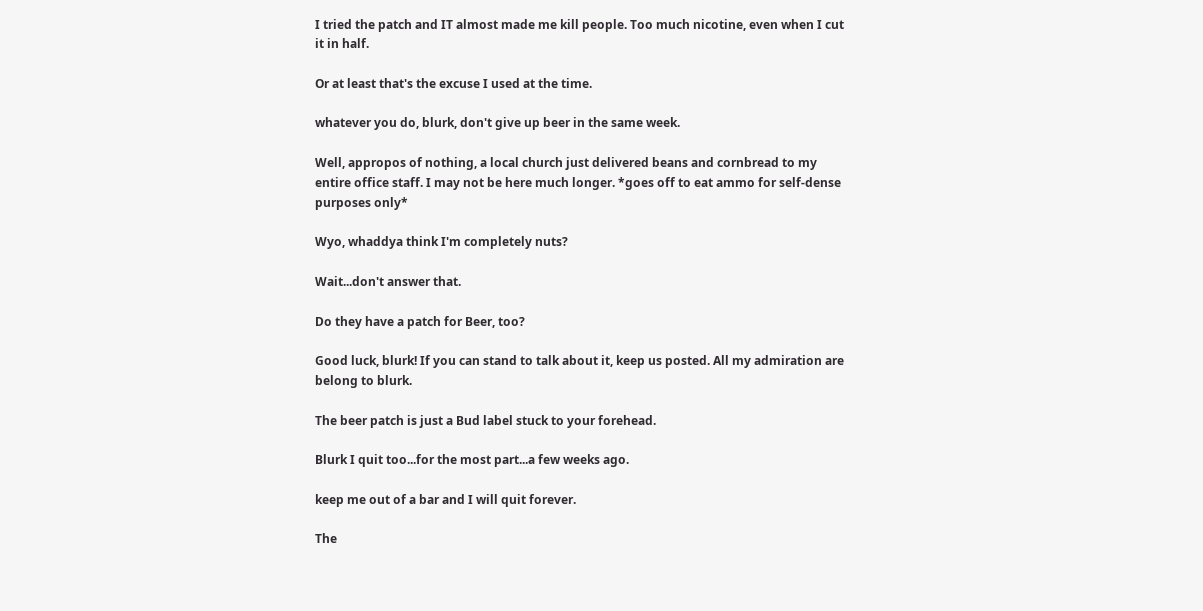I tried the patch and IT almost made me kill people. Too much nicotine, even when I cut it in half.

Or at least that's the excuse I used at the time.

whatever you do, blurk, don't give up beer in the same week.

Well, appropos of nothing, a local church just delivered beans and cornbread to my entire office staff. I may not be here much longer. *goes off to eat ammo for self-dense purposes only*

Wyo, whaddya think I'm completely nuts?

Wait...don't answer that.

Do they have a patch for Beer, too?

Good luck, blurk! If you can stand to talk about it, keep us posted. All my admiration are belong to blurk.

The beer patch is just a Bud label stuck to your forehead.

Blurk I quit too...for the most part...a few weeks ago.

keep me out of a bar and I will quit forever.

The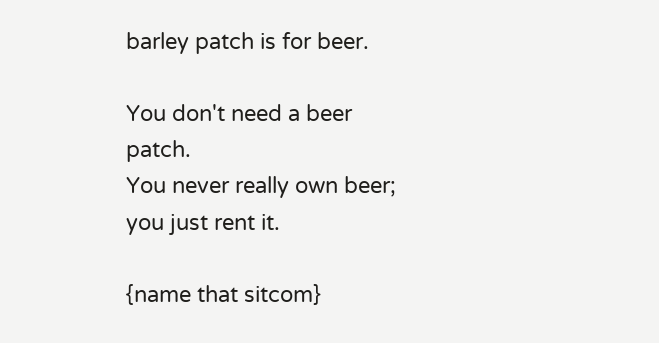barley patch is for beer.

You don't need a beer patch.
You never really own beer; you just rent it.

{name that sitcom}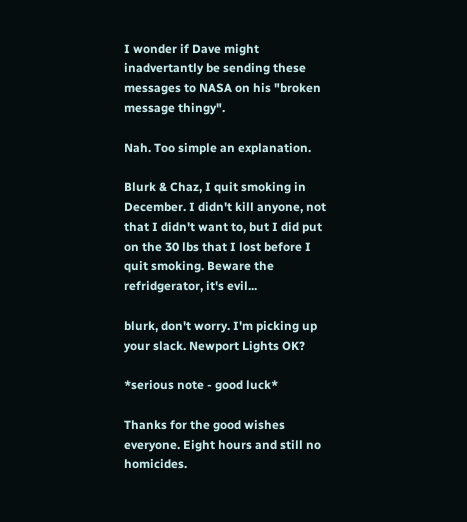I wonder if Dave might inadvertantly be sending these messages to NASA on his "broken message thingy".

Nah. Too simple an explanation.

Blurk & Chaz, I quit smoking in December. I didn't kill anyone, not that I didn't want to, but I did put on the 30 lbs that I lost before I quit smoking. Beware the refridgerator, it's evil...

blurk, don't worry. I'm picking up your slack. Newport Lights OK?

*serious note - good luck*

Thanks for the good wishes everyone. Eight hours and still no homicides.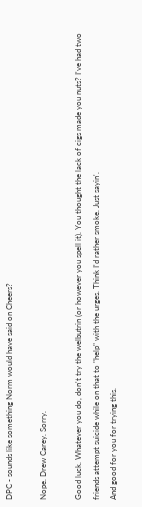DPC - sounds like something Norm would have said on Cheers?

Nope. Drew Carey. Sorry.

Good luck. Whatever you do, don't try the welbutrin (or however you spell it). You thought the lack of cigs made you nuts? I've had two friends attempt suicide while on that to "help" with the urges. Think I'd rather smoke. Just sayin'.
And good for you for trying this.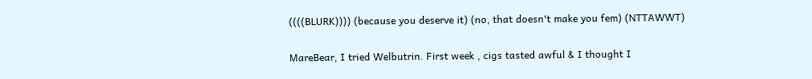((((BLURK)))) (because you deserve it) (no, that doesn't make you fem) (NTTAWWT)

MareBear, I tried Welbutrin. First week , cigs tasted awful & I thought I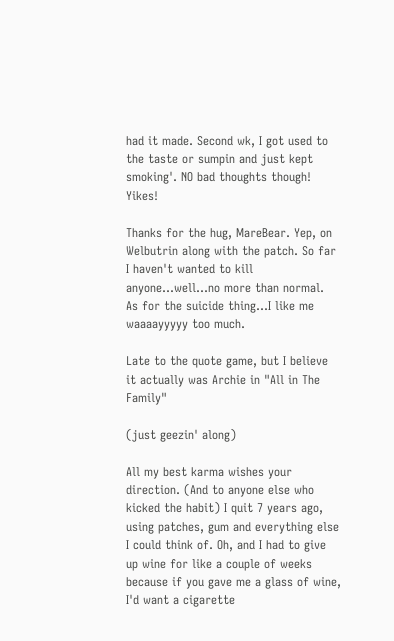had it made. Second wk, I got used to the taste or sumpin and just kept smoking'. NO bad thoughts though! Yikes!

Thanks for the hug, MareBear. Yep, on Welbutrin along with the patch. So far I haven't wanted to kill anyone...well...no more than normal.
As for the suicide thing...I like me waaaayyyyy too much.

Late to the quote game, but I believe it actually was Archie in "All in The Family"

(just geezin' along)

All my best karma wishes your direction. (And to anyone else who kicked the habit) I quit 7 years ago, using patches, gum and everything else I could think of. Oh, and I had to give up wine for like a couple of weeks because if you gave me a glass of wine, I'd want a cigarette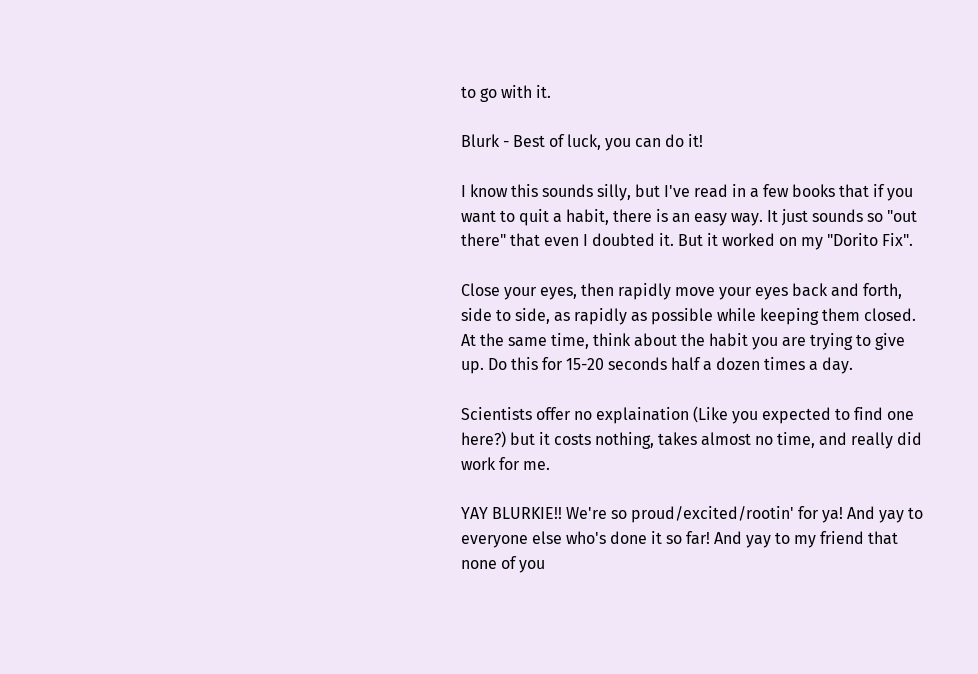to go with it.

Blurk - Best of luck, you can do it!

I know this sounds silly, but I've read in a few books that if you want to quit a habit, there is an easy way. It just sounds so "out there" that even I doubted it. But it worked on my "Dorito Fix".

Close your eyes, then rapidly move your eyes back and forth, side to side, as rapidly as possible while keeping them closed. At the same time, think about the habit you are trying to give up. Do this for 15-20 seconds half a dozen times a day.

Scientists offer no explaination (Like you expected to find one here?) but it costs nothing, takes almost no time, and really did work for me.

YAY BLURKIE!! We're so proud/excited/rootin' for ya! And yay to everyone else who's done it so far! And yay to my friend that none of you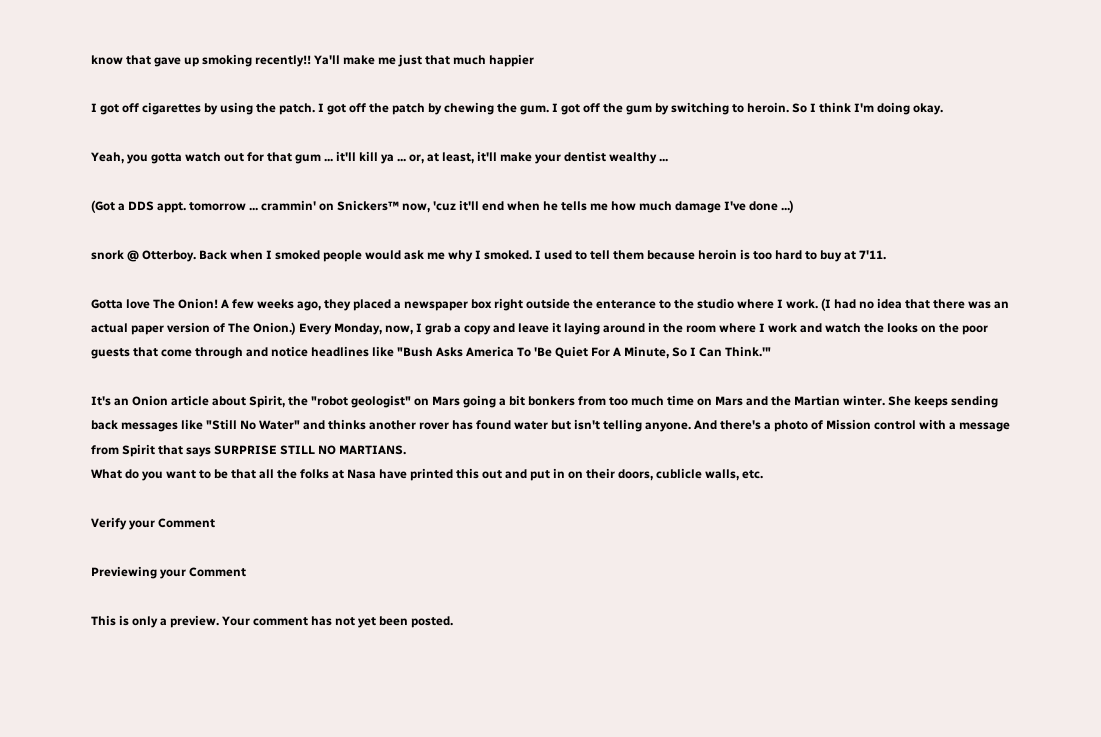know that gave up smoking recently!! Ya'll make me just that much happier

I got off cigarettes by using the patch. I got off the patch by chewing the gum. I got off the gum by switching to heroin. So I think I'm doing okay.

Yeah, you gotta watch out for that gum ... it'll kill ya ... or, at least, it'll make your dentist wealthy ...

(Got a DDS appt. tomorrow ... crammin' on Snickers™ now, 'cuz it'll end when he tells me how much damage I've done ...)

snork @ Otterboy. Back when I smoked people would ask me why I smoked. I used to tell them because heroin is too hard to buy at 7'11.

Gotta love The Onion! A few weeks ago, they placed a newspaper box right outside the enterance to the studio where I work. (I had no idea that there was an actual paper version of The Onion.) Every Monday, now, I grab a copy and leave it laying around in the room where I work and watch the looks on the poor guests that come through and notice headlines like "Bush Asks America To 'Be Quiet For A Minute, So I Can Think.'"

It's an Onion article about Spirit, the "robot geologist" on Mars going a bit bonkers from too much time on Mars and the Martian winter. She keeps sending back messages like "Still No Water" and thinks another rover has found water but isn't telling anyone. And there's a photo of Mission control with a message from Spirit that says SURPRISE STILL NO MARTIANS.
What do you want to be that all the folks at Nasa have printed this out and put in on their doors, cublicle walls, etc.

Verify your Comment

Previewing your Comment

This is only a preview. Your comment has not yet been posted.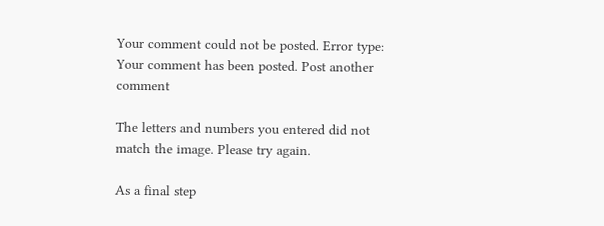Your comment could not be posted. Error type:
Your comment has been posted. Post another comment

The letters and numbers you entered did not match the image. Please try again.

As a final step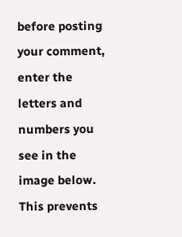before posting your comment, enter the letters and numbers you see in the image below. This prevents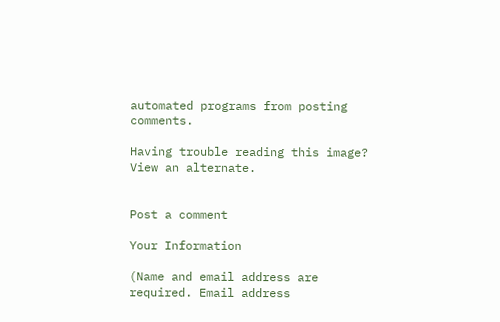automated programs from posting comments.

Having trouble reading this image? View an alternate.


Post a comment

Your Information

(Name and email address are required. Email address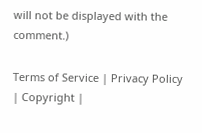will not be displayed with the comment.)

Terms of Service | Privacy Policy | Copyright |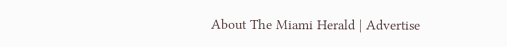About The Miami Herald | Advertise